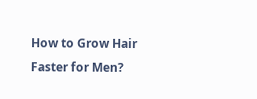How to Grow Hair Faster for Men?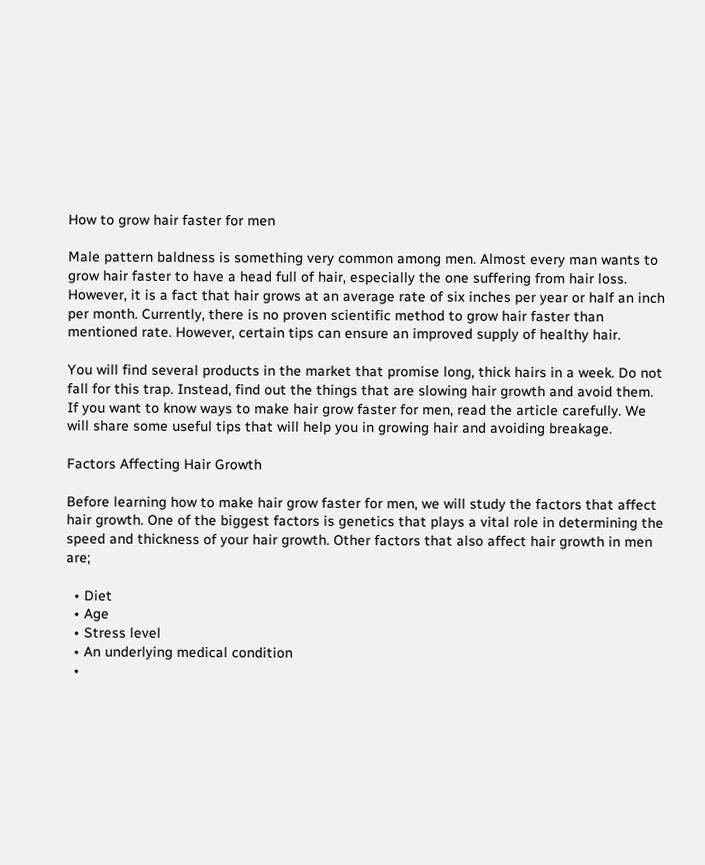How to grow hair faster for men

Male pattern baldness is something very common among men. Almost every man wants to grow hair faster to have a head full of hair, especially the one suffering from hair loss. However, it is a fact that hair grows at an average rate of six inches per year or half an inch per month. Currently, there is no proven scientific method to grow hair faster than mentioned rate. However, certain tips can ensure an improved supply of healthy hair.

You will find several products in the market that promise long, thick hairs in a week. Do not fall for this trap. Instead, find out the things that are slowing hair growth and avoid them. If you want to know ways to make hair grow faster for men, read the article carefully. We will share some useful tips that will help you in growing hair and avoiding breakage.

Factors Affecting Hair Growth

Before learning how to make hair grow faster for men, we will study the factors that affect hair growth. One of the biggest factors is genetics that plays a vital role in determining the speed and thickness of your hair growth. Other factors that also affect hair growth in men are;

  • Diet
  • Age
  • Stress level
  • An underlying medical condition
  •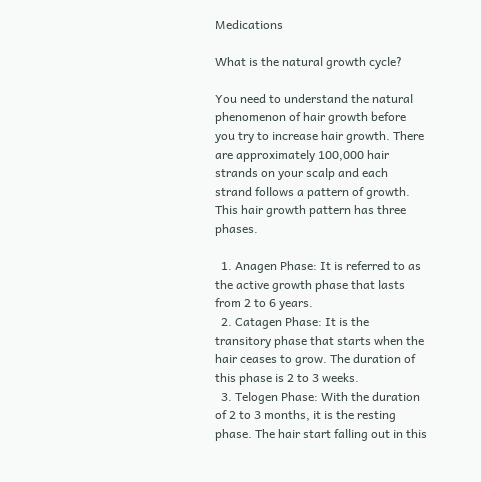Medications

What is the natural growth cycle?

You need to understand the natural phenomenon of hair growth before you try to increase hair growth. There are approximately 100,000 hair strands on your scalp and each strand follows a pattern of growth. This hair growth pattern has three phases.

  1. Anagen Phase: It is referred to as the active growth phase that lasts from 2 to 6 years.
  2. Catagen Phase: It is the transitory phase that starts when the hair ceases to grow. The duration of this phase is 2 to 3 weeks.
  3. Telogen Phase: With the duration of 2 to 3 months, it is the resting phase. The hair start falling out in this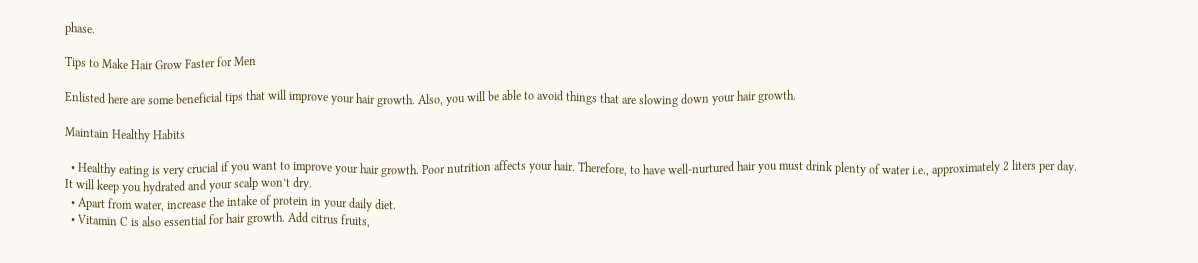phase.

Tips to Make Hair Grow Faster for Men

Enlisted here are some beneficial tips that will improve your hair growth. Also, you will be able to avoid things that are slowing down your hair growth.

Maintain Healthy Habits

  • Healthy eating is very crucial if you want to improve your hair growth. Poor nutrition affects your hair. Therefore, to have well-nurtured hair you must drink plenty of water i.e., approximately 2 liters per day. It will keep you hydrated and your scalp won’t dry.
  • Apart from water, increase the intake of protein in your daily diet.
  • Vitamin C is also essential for hair growth. Add citrus fruits,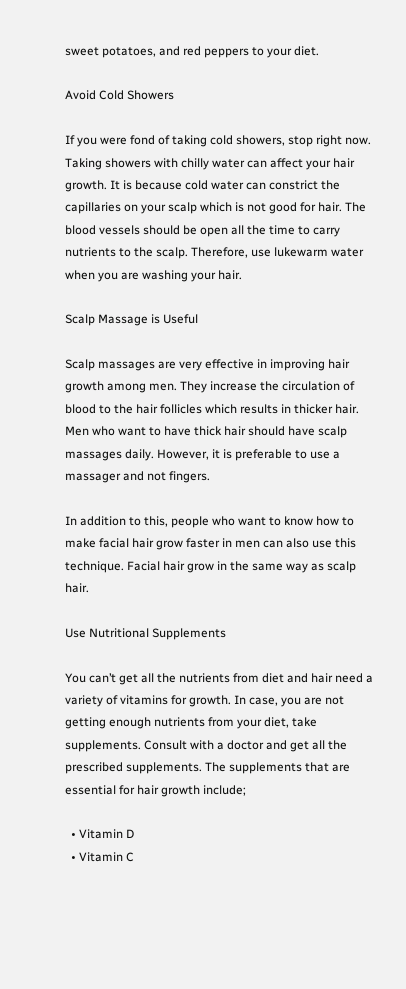sweet potatoes, and red peppers to your diet.

Avoid Cold Showers

If you were fond of taking cold showers, stop right now. Taking showers with chilly water can affect your hair growth. It is because cold water can constrict the capillaries on your scalp which is not good for hair. The blood vessels should be open all the time to carry nutrients to the scalp. Therefore, use lukewarm water when you are washing your hair.

Scalp Massage is Useful

Scalp massages are very effective in improving hair growth among men. They increase the circulation of blood to the hair follicles which results in thicker hair. Men who want to have thick hair should have scalp massages daily. However, it is preferable to use a massager and not fingers.

In addition to this, people who want to know how to make facial hair grow faster in men can also use this technique. Facial hair grow in the same way as scalp hair.

Use Nutritional Supplements

You can’t get all the nutrients from diet and hair need a variety of vitamins for growth. In case, you are not getting enough nutrients from your diet, take supplements. Consult with a doctor and get all the prescribed supplements. The supplements that are essential for hair growth include;

  • Vitamin D
  • Vitamin C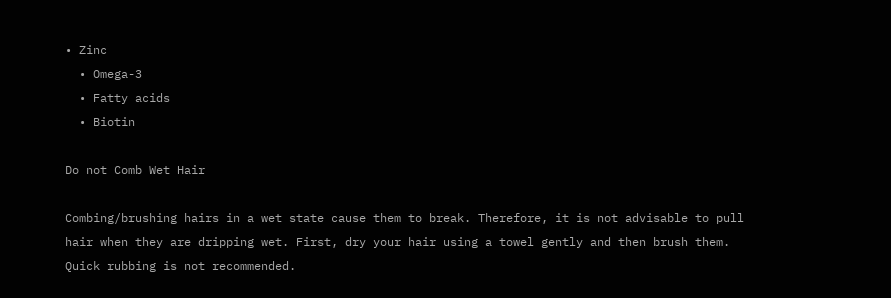• Zinc
  • Omega-3
  • Fatty acids
  • Biotin

Do not Comb Wet Hair

Combing/brushing hairs in a wet state cause them to break. Therefore, it is not advisable to pull hair when they are dripping wet. First, dry your hair using a towel gently and then brush them. Quick rubbing is not recommended.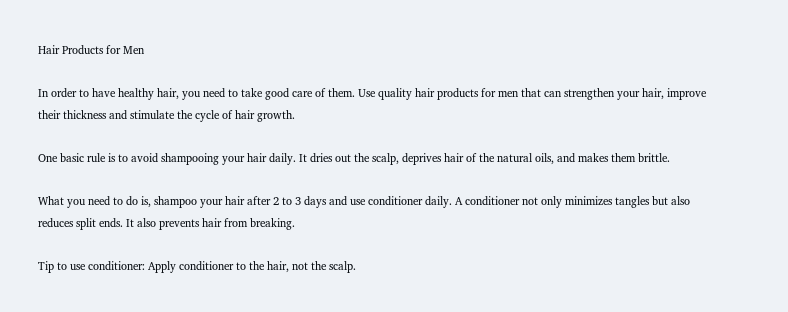Hair Products for Men

In order to have healthy hair, you need to take good care of them. Use quality hair products for men that can strengthen your hair, improve their thickness and stimulate the cycle of hair growth.

One basic rule is to avoid shampooing your hair daily. It dries out the scalp, deprives hair of the natural oils, and makes them brittle.

What you need to do is, shampoo your hair after 2 to 3 days and use conditioner daily. A conditioner not only minimizes tangles but also reduces split ends. It also prevents hair from breaking.

Tip to use conditioner: Apply conditioner to the hair, not the scalp.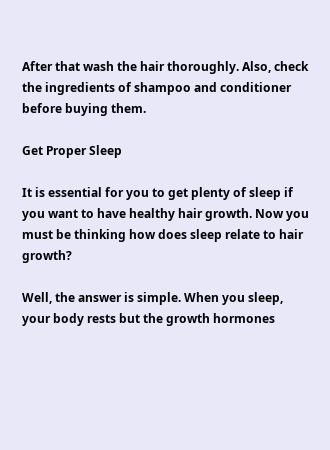After that wash the hair thoroughly. Also, check the ingredients of shampoo and conditioner before buying them.

Get Proper Sleep

It is essential for you to get plenty of sleep if you want to have healthy hair growth. Now you must be thinking how does sleep relate to hair growth?

Well, the answer is simple. When you sleep, your body rests but the growth hormones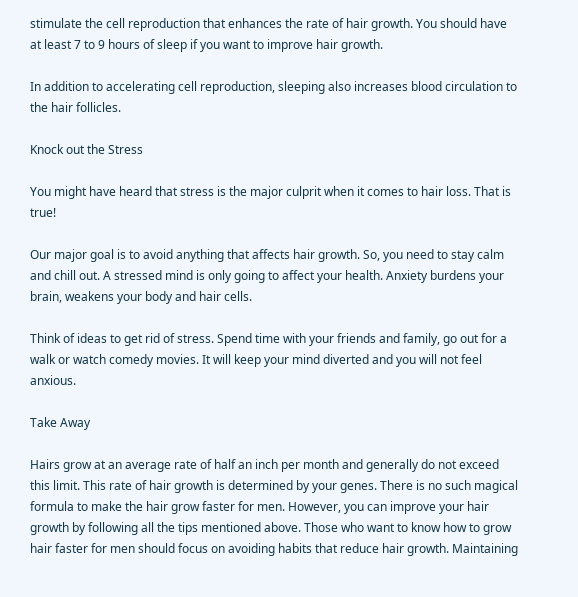stimulate the cell reproduction that enhances the rate of hair growth. You should have at least 7 to 9 hours of sleep if you want to improve hair growth.

In addition to accelerating cell reproduction, sleeping also increases blood circulation to the hair follicles.

Knock out the Stress

You might have heard that stress is the major culprit when it comes to hair loss. That is true!

Our major goal is to avoid anything that affects hair growth. So, you need to stay calm and chill out. A stressed mind is only going to affect your health. Anxiety burdens your brain, weakens your body and hair cells.

Think of ideas to get rid of stress. Spend time with your friends and family, go out for a walk or watch comedy movies. It will keep your mind diverted and you will not feel anxious.

Take Away

Hairs grow at an average rate of half an inch per month and generally do not exceed this limit. This rate of hair growth is determined by your genes. There is no such magical formula to make the hair grow faster for men. However, you can improve your hair growth by following all the tips mentioned above. Those who want to know how to grow hair faster for men should focus on avoiding habits that reduce hair growth. Maintaining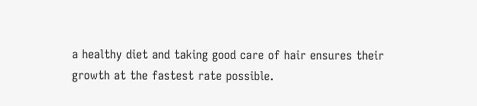a healthy diet and taking good care of hair ensures their growth at the fastest rate possible.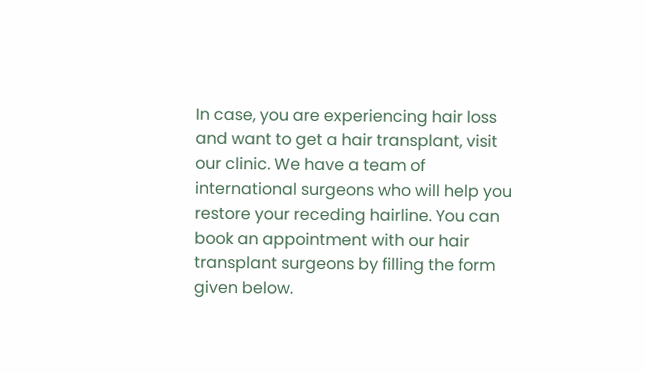In case, you are experiencing hair loss and want to get a hair transplant, visit our clinic. We have a team of international surgeons who will help you restore your receding hairline. You can book an appointment with our hair transplant surgeons by filling the form given below.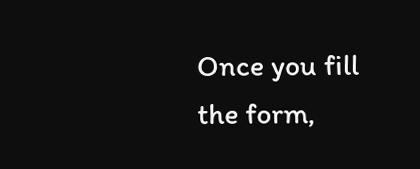Once you fill the form,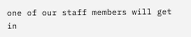one of our staff members will get in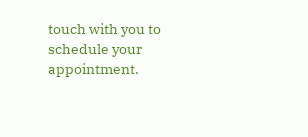touch with you to schedule your appointment.